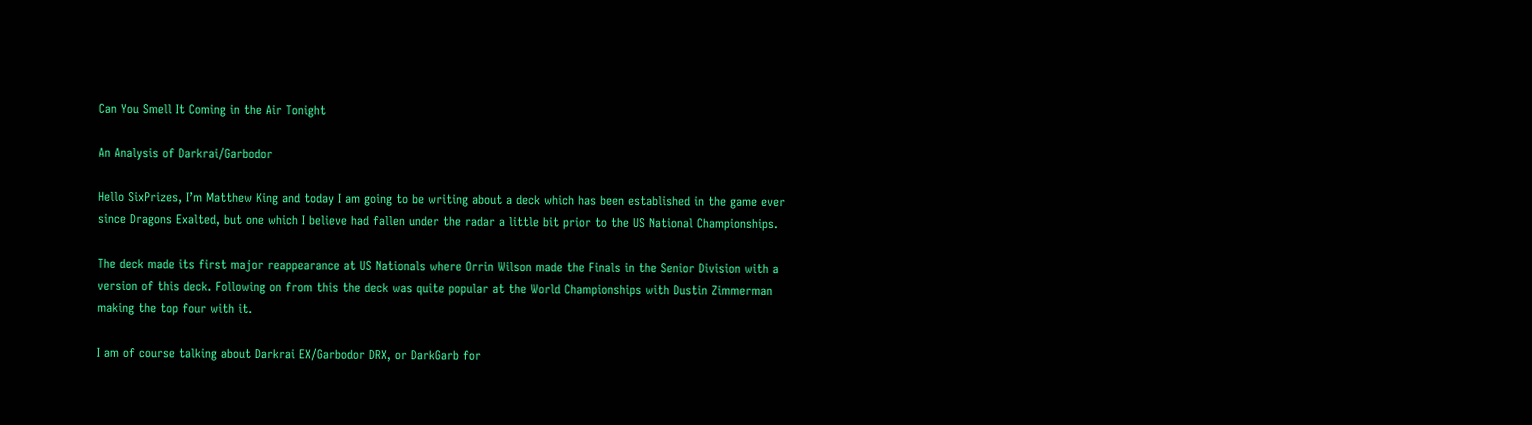Can You Smell It Coming in the Air Tonight

An Analysis of Darkrai/Garbodor

Hello SixPrizes, I’m Matthew King and today I am going to be writing about a deck which has been established in the game ever since Dragons Exalted, but one which I believe had fallen under the radar a little bit prior to the US National Championships.

The deck made its first major reappearance at US Nationals where Orrin Wilson made the Finals in the Senior Division with a version of this deck. Following on from this the deck was quite popular at the World Championships with Dustin Zimmerman making the top four with it.

I am of course talking about Darkrai EX/Garbodor DRX, or DarkGarb for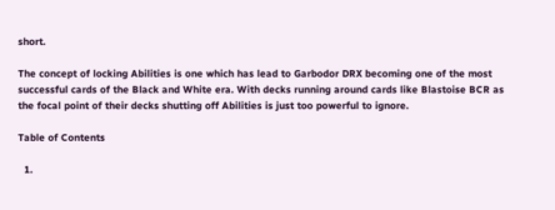short.

The concept of locking Abilities is one which has lead to Garbodor DRX becoming one of the most successful cards of the Black and White era. With decks running around cards like Blastoise BCR as the focal point of their decks shutting off Abilities is just too powerful to ignore.

Table of Contents

  1.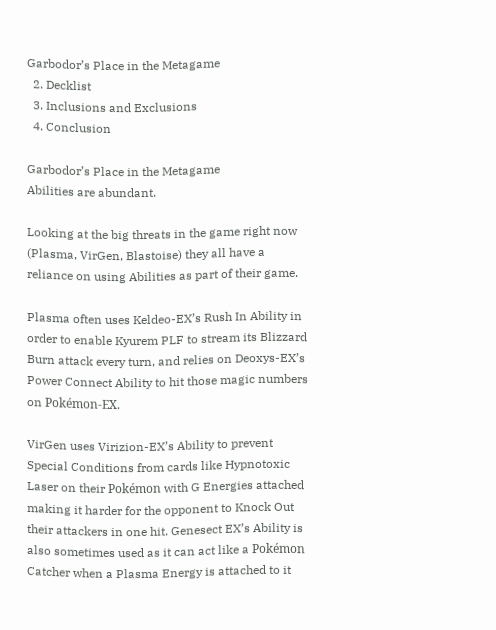Garbodor’s Place in the Metagame
  2. Decklist
  3. Inclusions and Exclusions
  4. Conclusion

Garbodor’s Place in the Metagame
Abilities are abundant.

Looking at the big threats in the game right now (Plasma, VirGen, Blastoise) they all have a reliance on using Abilities as part of their game.

Plasma often uses Keldeo-EX’s Rush In Ability in order to enable Kyurem PLF to stream its Blizzard Burn attack every turn, and relies on Deoxys-EX’s Power Connect Ability to hit those magic numbers on Pokémon-EX.

VirGen uses Virizion-EX’s Ability to prevent Special Conditions from cards like Hypnotoxic Laser on their Pokémon with G Energies attached making it harder for the opponent to Knock Out their attackers in one hit. Genesect EX’s Ability is also sometimes used as it can act like a Pokémon Catcher when a Plasma Energy is attached to it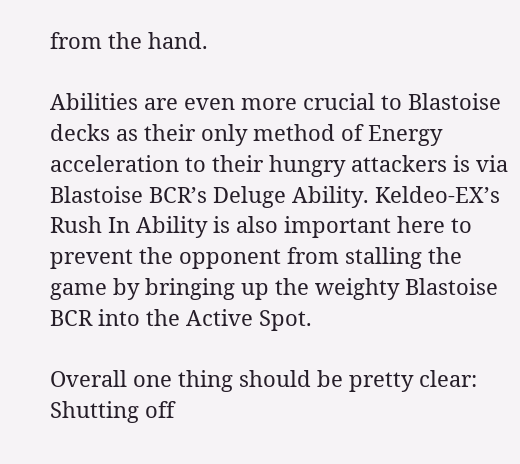from the hand.

Abilities are even more crucial to Blastoise decks as their only method of Energy acceleration to their hungry attackers is via Blastoise BCR’s Deluge Ability. Keldeo-EX’s Rush In Ability is also important here to prevent the opponent from stalling the game by bringing up the weighty Blastoise BCR into the Active Spot.

Overall one thing should be pretty clear: Shutting off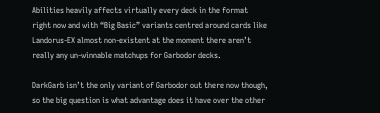Abilities heavily affects virtually every deck in the format right now and with “Big Basic” variants centred around cards like Landorus-EX almost non-existent at the moment there aren’t really any un-winnable matchups for Garbodor decks.

DarkGarb isn’t the only variant of Garbodor out there now though, so the big question is what advantage does it have over the other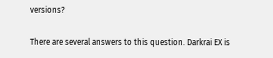versions?

There are several answers to this question. Darkrai EX is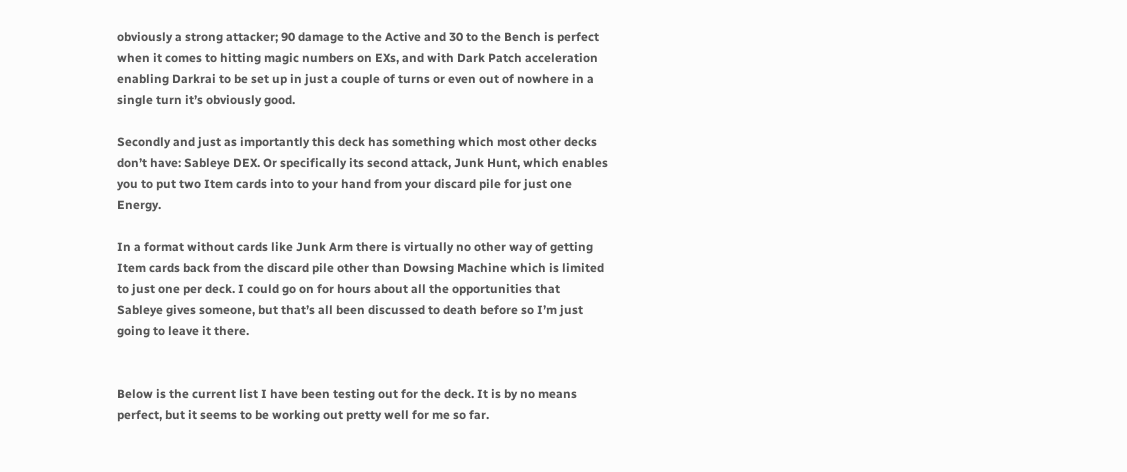obviously a strong attacker; 90 damage to the Active and 30 to the Bench is perfect when it comes to hitting magic numbers on EXs, and with Dark Patch acceleration enabling Darkrai to be set up in just a couple of turns or even out of nowhere in a single turn it’s obviously good.

Secondly and just as importantly this deck has something which most other decks don’t have: Sableye DEX. Or specifically its second attack, Junk Hunt, which enables you to put two Item cards into to your hand from your discard pile for just one Energy.

In a format without cards like Junk Arm there is virtually no other way of getting Item cards back from the discard pile other than Dowsing Machine which is limited to just one per deck. I could go on for hours about all the opportunities that Sableye gives someone, but that’s all been discussed to death before so I’m just going to leave it there.


Below is the current list I have been testing out for the deck. It is by no means perfect, but it seems to be working out pretty well for me so far.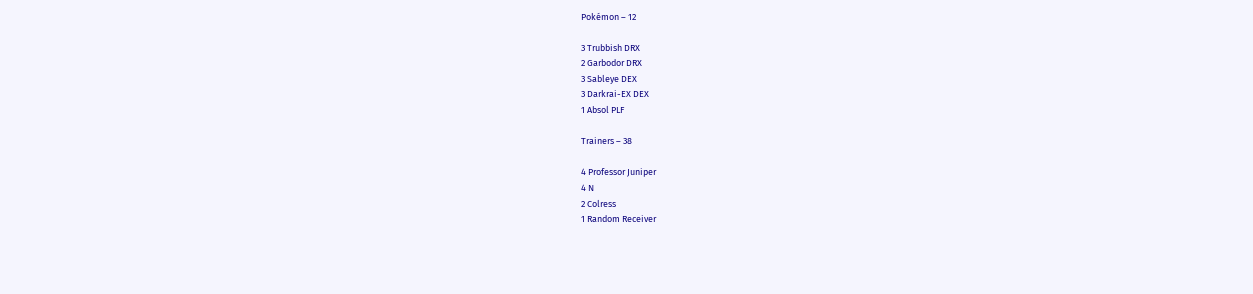Pokémon – 12

3 Trubbish DRX
2 Garbodor DRX
3 Sableye DEX
3 Darkrai-EX DEX
1 Absol PLF

Trainers – 38

4 Professor Juniper
4 N
2 Colress
1 Random Receiver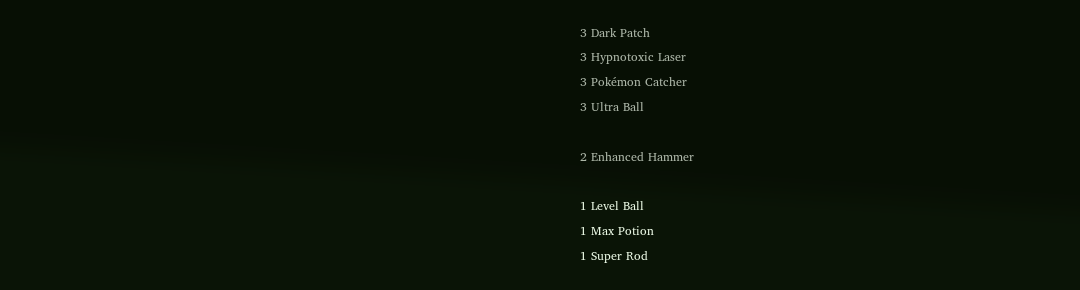3 Dark Patch
3 Hypnotoxic Laser
3 Pokémon Catcher
3 Ultra Ball

2 Enhanced Hammer

1 Level Ball
1 Max Potion
1 Super Rod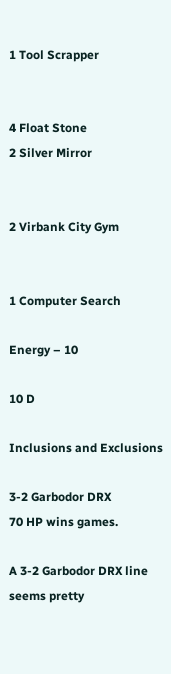1 Tool Scrapper


4 Float Stone
2 Silver Mirror


2 Virbank City Gym


1 Computer Search

Energy – 10

10 D

Inclusions and Exclusions

3-2 Garbodor DRX
70 HP wins games.

A 3-2 Garbodor DRX line seems pretty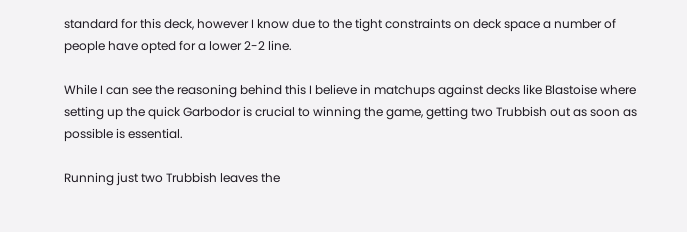standard for this deck, however I know due to the tight constraints on deck space a number of people have opted for a lower 2-2 line.

While I can see the reasoning behind this I believe in matchups against decks like Blastoise where setting up the quick Garbodor is crucial to winning the game, getting two Trubbish out as soon as possible is essential.

Running just two Trubbish leaves the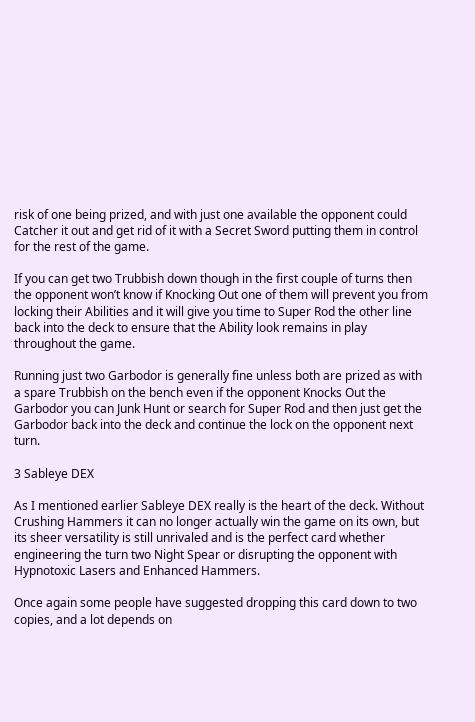risk of one being prized, and with just one available the opponent could Catcher it out and get rid of it with a Secret Sword putting them in control for the rest of the game.

If you can get two Trubbish down though in the first couple of turns then the opponent won’t know if Knocking Out one of them will prevent you from locking their Abilities and it will give you time to Super Rod the other line back into the deck to ensure that the Ability look remains in play throughout the game.

Running just two Garbodor is generally fine unless both are prized as with a spare Trubbish on the bench even if the opponent Knocks Out the Garbodor you can Junk Hunt or search for Super Rod and then just get the Garbodor back into the deck and continue the lock on the opponent next turn.

3 Sableye DEX

As I mentioned earlier Sableye DEX really is the heart of the deck. Without Crushing Hammers it can no longer actually win the game on its own, but its sheer versatility is still unrivaled and is the perfect card whether engineering the turn two Night Spear or disrupting the opponent with Hypnotoxic Lasers and Enhanced Hammers.

Once again some people have suggested dropping this card down to two copies, and a lot depends on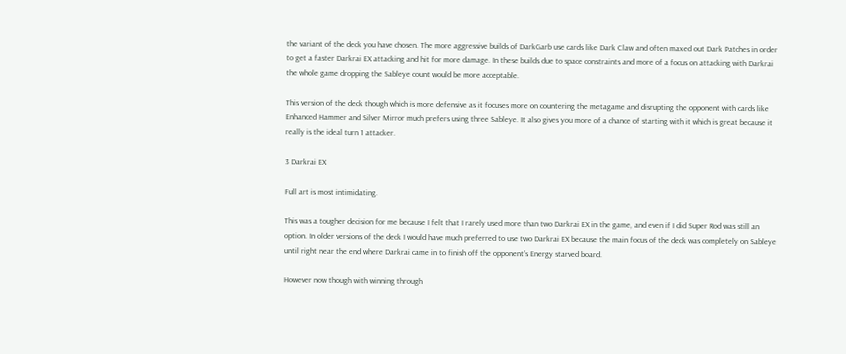the variant of the deck you have chosen. The more aggressive builds of DarkGarb use cards like Dark Claw and often maxed out Dark Patches in order to get a faster Darkrai EX attacking and hit for more damage. In these builds due to space constraints and more of a focus on attacking with Darkrai the whole game dropping the Sableye count would be more acceptable.

This version of the deck though which is more defensive as it focuses more on countering the metagame and disrupting the opponent with cards like Enhanced Hammer and Silver Mirror much prefers using three Sableye. It also gives you more of a chance of starting with it which is great because it really is the ideal turn 1 attacker.

3 Darkrai EX

Full art is most intimidating.

This was a tougher decision for me because I felt that I rarely used more than two Darkrai EX in the game, and even if I did Super Rod was still an option. In older versions of the deck I would have much preferred to use two Darkrai EX because the main focus of the deck was completely on Sableye until right near the end where Darkrai came in to finish off the opponent’s Energy starved board.

However now though with winning through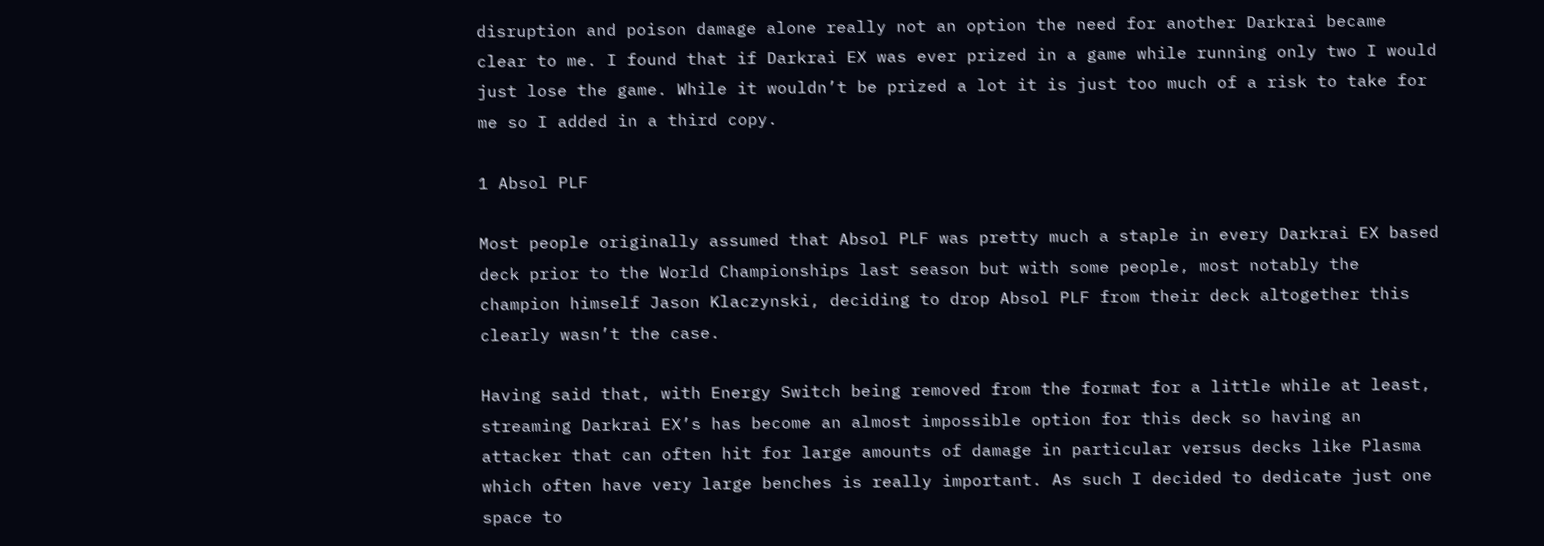disruption and poison damage alone really not an option the need for another Darkrai became clear to me. I found that if Darkrai EX was ever prized in a game while running only two I would just lose the game. While it wouldn’t be prized a lot it is just too much of a risk to take for me so I added in a third copy.

1 Absol PLF

Most people originally assumed that Absol PLF was pretty much a staple in every Darkrai EX based deck prior to the World Championships last season but with some people, most notably the champion himself Jason Klaczynski, deciding to drop Absol PLF from their deck altogether this clearly wasn’t the case.

Having said that, with Energy Switch being removed from the format for a little while at least, streaming Darkrai EX’s has become an almost impossible option for this deck so having an attacker that can often hit for large amounts of damage in particular versus decks like Plasma which often have very large benches is really important. As such I decided to dedicate just one space to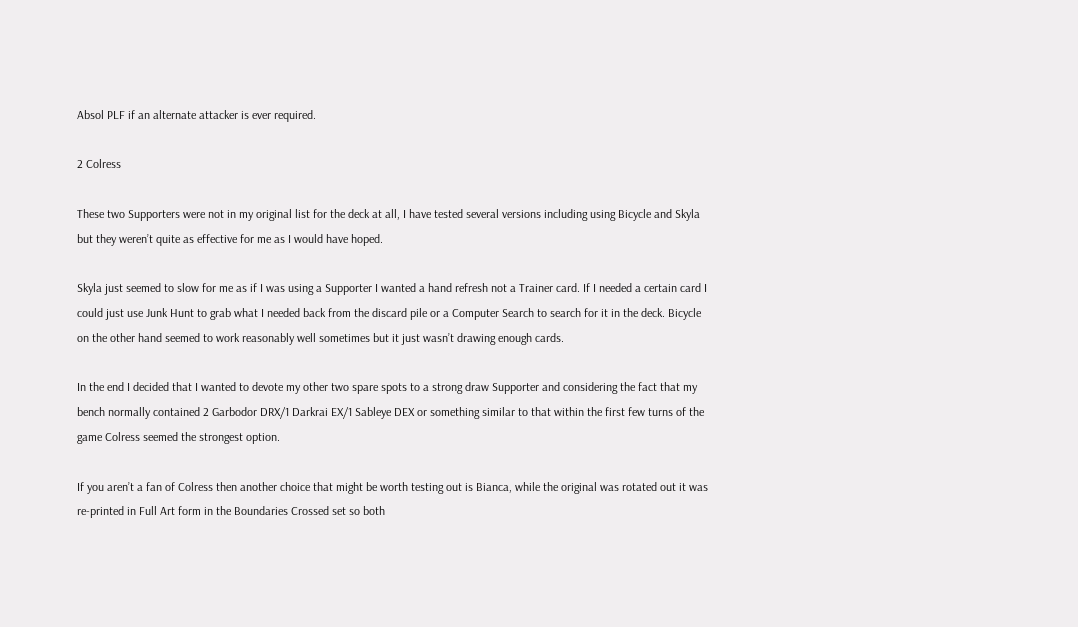Absol PLF if an alternate attacker is ever required.

2 Colress

These two Supporters were not in my original list for the deck at all, I have tested several versions including using Bicycle and Skyla but they weren’t quite as effective for me as I would have hoped.

Skyla just seemed to slow for me as if I was using a Supporter I wanted a hand refresh not a Trainer card. If I needed a certain card I could just use Junk Hunt to grab what I needed back from the discard pile or a Computer Search to search for it in the deck. Bicycle on the other hand seemed to work reasonably well sometimes but it just wasn’t drawing enough cards.

In the end I decided that I wanted to devote my other two spare spots to a strong draw Supporter and considering the fact that my bench normally contained 2 Garbodor DRX/1 Darkrai EX/1 Sableye DEX or something similar to that within the first few turns of the game Colress seemed the strongest option.

If you aren’t a fan of Colress then another choice that might be worth testing out is Bianca, while the original was rotated out it was re-printed in Full Art form in the Boundaries Crossed set so both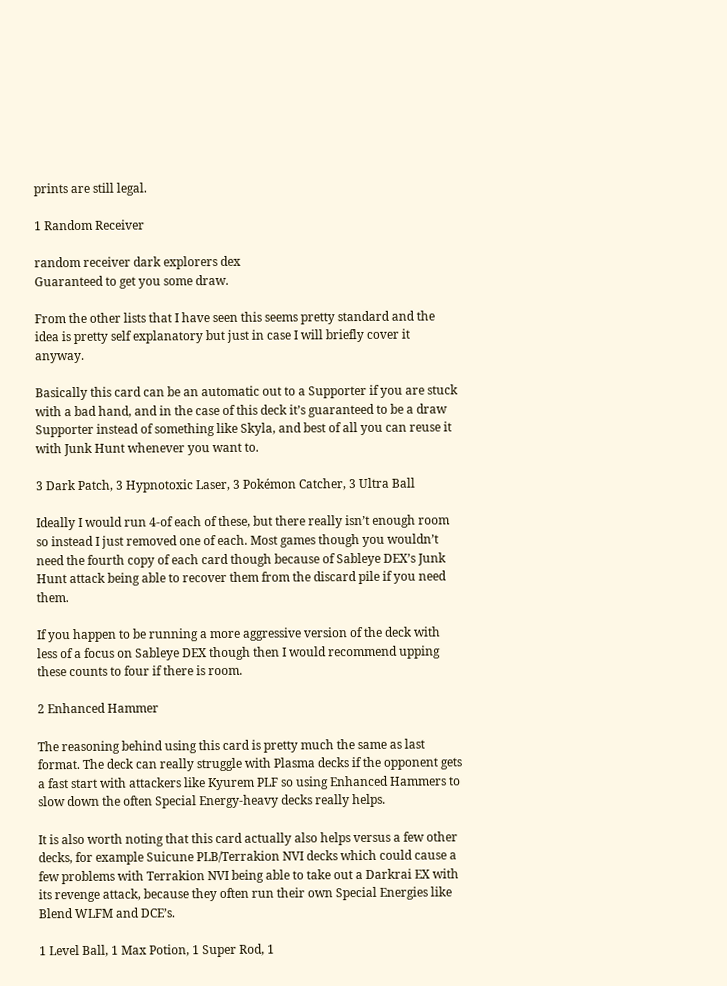prints are still legal.

1 Random Receiver

random receiver dark explorers dex
Guaranteed to get you some draw.

From the other lists that I have seen this seems pretty standard and the idea is pretty self explanatory but just in case I will briefly cover it anyway.

Basically this card can be an automatic out to a Supporter if you are stuck with a bad hand, and in the case of this deck it’s guaranteed to be a draw Supporter instead of something like Skyla, and best of all you can reuse it with Junk Hunt whenever you want to.

3 Dark Patch, 3 Hypnotoxic Laser, 3 Pokémon Catcher, 3 Ultra Ball

Ideally I would run 4-of each of these, but there really isn’t enough room so instead I just removed one of each. Most games though you wouldn’t need the fourth copy of each card though because of Sableye DEX’s Junk Hunt attack being able to recover them from the discard pile if you need them.

If you happen to be running a more aggressive version of the deck with less of a focus on Sableye DEX though then I would recommend upping these counts to four if there is room.

2 Enhanced Hammer

The reasoning behind using this card is pretty much the same as last format. The deck can really struggle with Plasma decks if the opponent gets a fast start with attackers like Kyurem PLF so using Enhanced Hammers to slow down the often Special Energy-heavy decks really helps.

It is also worth noting that this card actually also helps versus a few other decks, for example Suicune PLB/Terrakion NVI decks which could cause a few problems with Terrakion NVI being able to take out a Darkrai EX with its revenge attack, because they often run their own Special Energies like Blend WLFM and DCE’s.

1 Level Ball, 1 Max Potion, 1 Super Rod, 1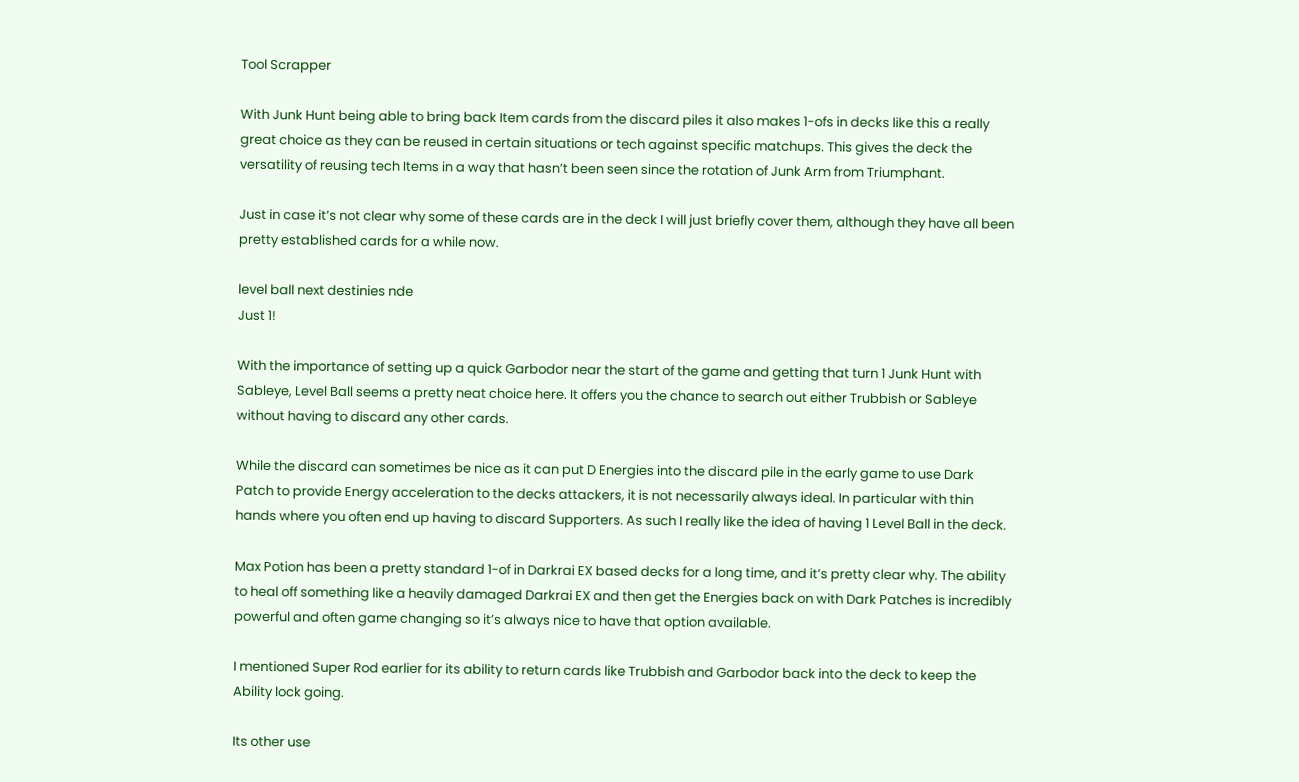Tool Scrapper

With Junk Hunt being able to bring back Item cards from the discard piles it also makes 1-ofs in decks like this a really great choice as they can be reused in certain situations or tech against specific matchups. This gives the deck the versatility of reusing tech Items in a way that hasn’t been seen since the rotation of Junk Arm from Triumphant.

Just in case it’s not clear why some of these cards are in the deck I will just briefly cover them, although they have all been pretty established cards for a while now.

level ball next destinies nde
Just 1!

With the importance of setting up a quick Garbodor near the start of the game and getting that turn 1 Junk Hunt with Sableye, Level Ball seems a pretty neat choice here. It offers you the chance to search out either Trubbish or Sableye without having to discard any other cards.

While the discard can sometimes be nice as it can put D Energies into the discard pile in the early game to use Dark Patch to provide Energy acceleration to the decks attackers, it is not necessarily always ideal. In particular with thin hands where you often end up having to discard Supporters. As such I really like the idea of having 1 Level Ball in the deck.

Max Potion has been a pretty standard 1-of in Darkrai EX based decks for a long time, and it’s pretty clear why. The ability to heal off something like a heavily damaged Darkrai EX and then get the Energies back on with Dark Patches is incredibly powerful and often game changing so it’s always nice to have that option available.

I mentioned Super Rod earlier for its ability to return cards like Trubbish and Garbodor back into the deck to keep the Ability lock going.

Its other use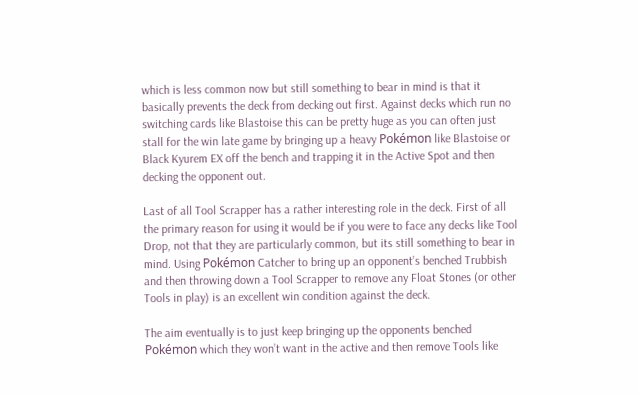which is less common now but still something to bear in mind is that it basically prevents the deck from decking out first. Against decks which run no switching cards like Blastoise this can be pretty huge as you can often just stall for the win late game by bringing up a heavy Pokémon like Blastoise or Black Kyurem EX off the bench and trapping it in the Active Spot and then decking the opponent out.

Last of all Tool Scrapper has a rather interesting role in the deck. First of all the primary reason for using it would be if you were to face any decks like Tool Drop, not that they are particularly common, but its still something to bear in mind. Using Pokémon Catcher to bring up an opponent’s benched Trubbish and then throwing down a Tool Scrapper to remove any Float Stones (or other Tools in play) is an excellent win condition against the deck.

The aim eventually is to just keep bringing up the opponents benched Pokémon which they won’t want in the active and then remove Tools like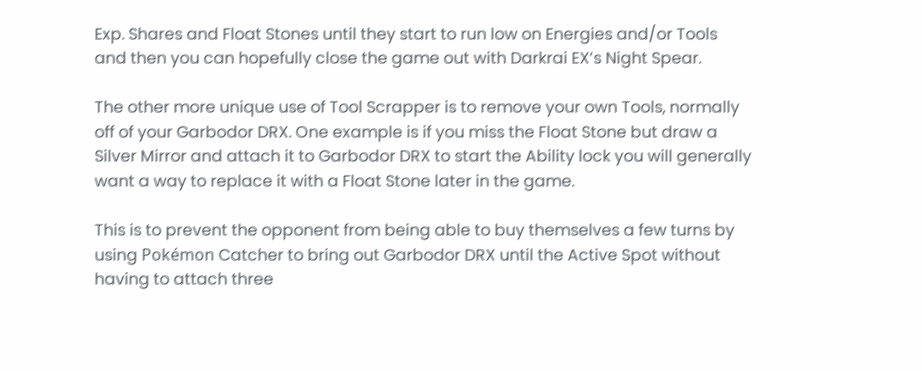Exp. Shares and Float Stones until they start to run low on Energies and/or Tools and then you can hopefully close the game out with Darkrai EX’s Night Spear.

The other more unique use of Tool Scrapper is to remove your own Tools, normally off of your Garbodor DRX. One example is if you miss the Float Stone but draw a Silver Mirror and attach it to Garbodor DRX to start the Ability lock you will generally want a way to replace it with a Float Stone later in the game.

This is to prevent the opponent from being able to buy themselves a few turns by using Pokémon Catcher to bring out Garbodor DRX until the Active Spot without having to attach three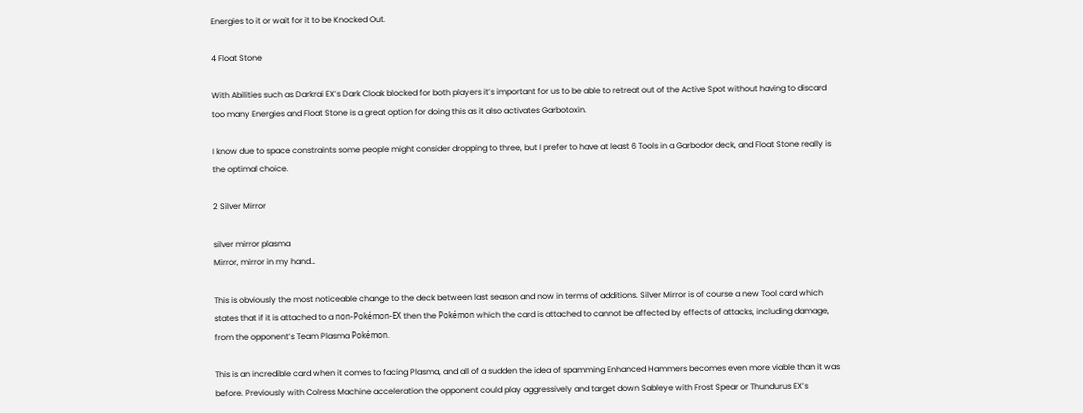Energies to it or wait for it to be Knocked Out.

4 Float Stone

With Abilities such as Darkrai EX’s Dark Cloak blocked for both players it’s important for us to be able to retreat out of the Active Spot without having to discard too many Energies and Float Stone is a great option for doing this as it also activates Garbotoxin.

I know due to space constraints some people might consider dropping to three, but I prefer to have at least 6 Tools in a Garbodor deck, and Float Stone really is the optimal choice.

2 Silver Mirror

silver mirror plasma
Mirror, mirror in my hand…

This is obviously the most noticeable change to the deck between last season and now in terms of additions. Silver Mirror is of course a new Tool card which states that if it is attached to a non-Pokémon-EX then the Pokémon which the card is attached to cannot be affected by effects of attacks, including damage, from the opponent’s Team Plasma Pokémon.

This is an incredible card when it comes to facing Plasma, and all of a sudden the idea of spamming Enhanced Hammers becomes even more viable than it was before. Previously with Colress Machine acceleration the opponent could play aggressively and target down Sableye with Frost Spear or Thundurus EX’s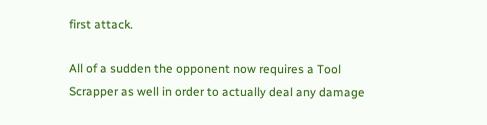first attack.

All of a sudden the opponent now requires a Tool Scrapper as well in order to actually deal any damage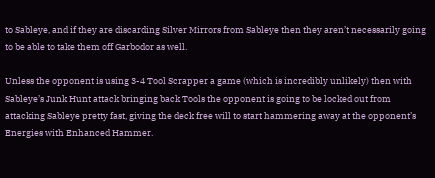to Sableye, and if they are discarding Silver Mirrors from Sableye then they aren’t necessarily going to be able to take them off Garbodor as well.

Unless the opponent is using 3-4 Tool Scrapper a game (which is incredibly unlikely) then with Sableye’s Junk Hunt attack bringing back Tools the opponent is going to be locked out from attacking Sableye pretty fast, giving the deck free will to start hammering away at the opponent’s Energies with Enhanced Hammer.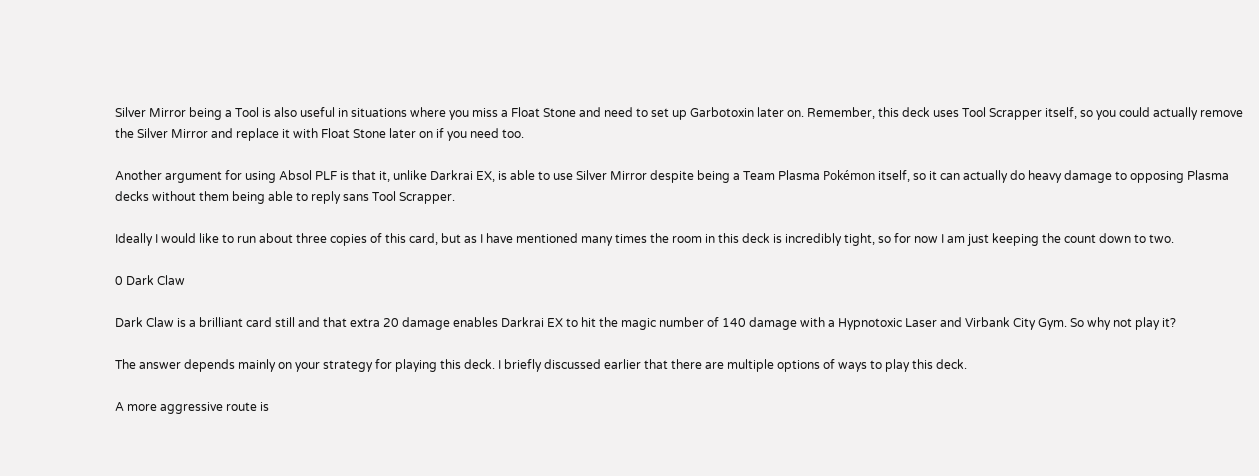Silver Mirror being a Tool is also useful in situations where you miss a Float Stone and need to set up Garbotoxin later on. Remember, this deck uses Tool Scrapper itself, so you could actually remove the Silver Mirror and replace it with Float Stone later on if you need too.

Another argument for using Absol PLF is that it, unlike Darkrai EX, is able to use Silver Mirror despite being a Team Plasma Pokémon itself, so it can actually do heavy damage to opposing Plasma decks without them being able to reply sans Tool Scrapper.

Ideally I would like to run about three copies of this card, but as I have mentioned many times the room in this deck is incredibly tight, so for now I am just keeping the count down to two.

0 Dark Claw

Dark Claw is a brilliant card still and that extra 20 damage enables Darkrai EX to hit the magic number of 140 damage with a Hypnotoxic Laser and Virbank City Gym. So why not play it?

The answer depends mainly on your strategy for playing this deck. I briefly discussed earlier that there are multiple options of ways to play this deck.

A more aggressive route is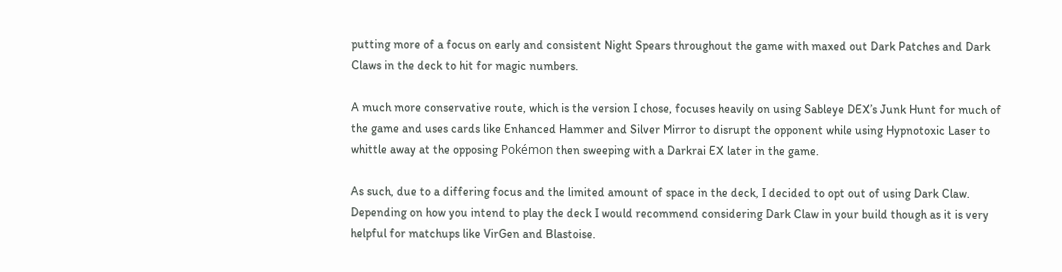putting more of a focus on early and consistent Night Spears throughout the game with maxed out Dark Patches and Dark Claws in the deck to hit for magic numbers.

A much more conservative route, which is the version I chose, focuses heavily on using Sableye DEX’s Junk Hunt for much of the game and uses cards like Enhanced Hammer and Silver Mirror to disrupt the opponent while using Hypnotoxic Laser to whittle away at the opposing Pokémon then sweeping with a Darkrai EX later in the game.

As such, due to a differing focus and the limited amount of space in the deck, I decided to opt out of using Dark Claw. Depending on how you intend to play the deck I would recommend considering Dark Claw in your build though as it is very helpful for matchups like VirGen and Blastoise.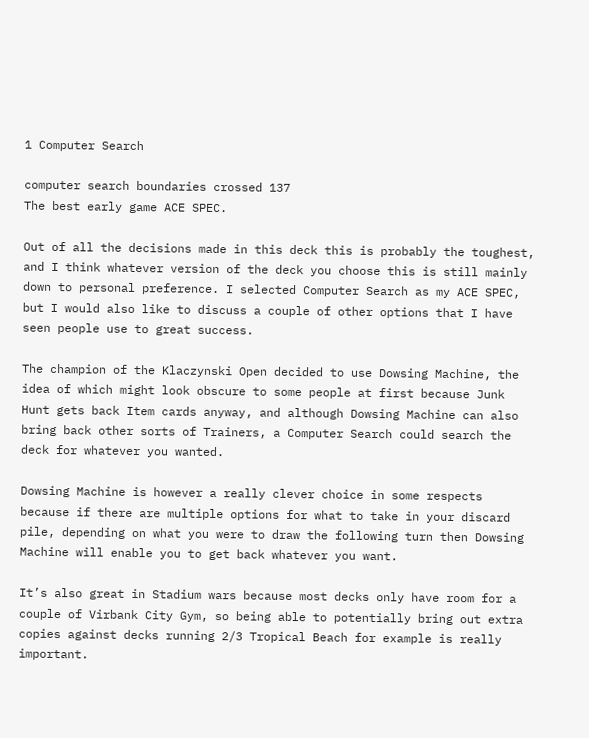1 Computer Search

computer search boundaries crossed 137
The best early game ACE SPEC.

Out of all the decisions made in this deck this is probably the toughest, and I think whatever version of the deck you choose this is still mainly down to personal preference. I selected Computer Search as my ACE SPEC, but I would also like to discuss a couple of other options that I have seen people use to great success.

The champion of the Klaczynski Open decided to use Dowsing Machine, the idea of which might look obscure to some people at first because Junk Hunt gets back Item cards anyway, and although Dowsing Machine can also bring back other sorts of Trainers, a Computer Search could search the deck for whatever you wanted.

Dowsing Machine is however a really clever choice in some respects because if there are multiple options for what to take in your discard pile, depending on what you were to draw the following turn then Dowsing Machine will enable you to get back whatever you want.

It’s also great in Stadium wars because most decks only have room for a couple of Virbank City Gym, so being able to potentially bring out extra copies against decks running 2/3 Tropical Beach for example is really important.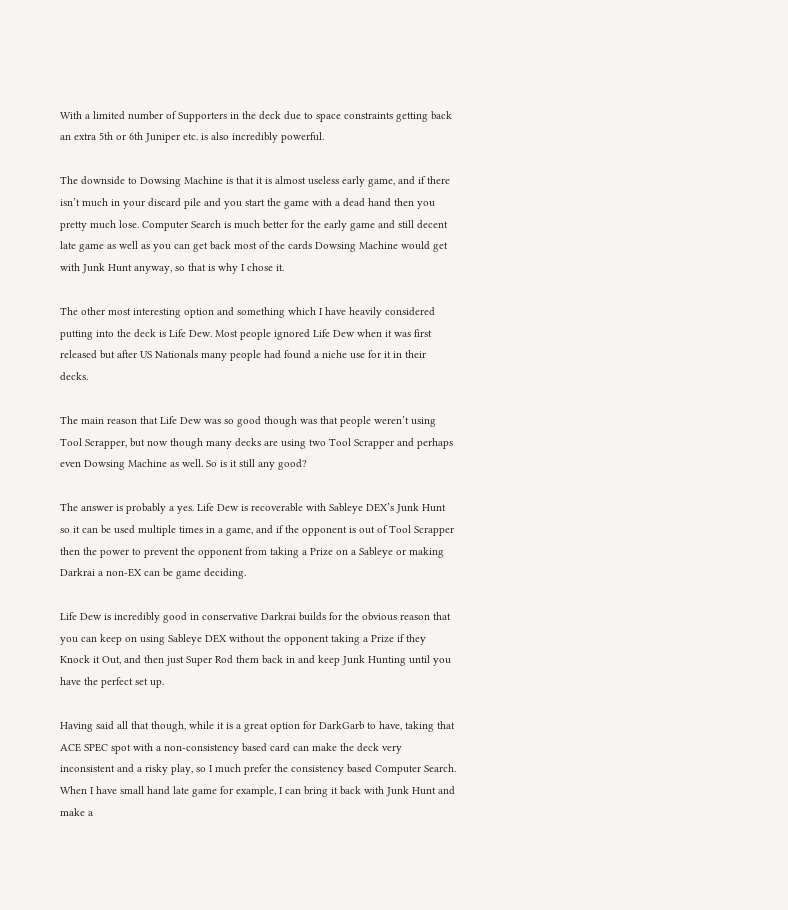With a limited number of Supporters in the deck due to space constraints getting back an extra 5th or 6th Juniper etc. is also incredibly powerful.

The downside to Dowsing Machine is that it is almost useless early game, and if there isn’t much in your discard pile and you start the game with a dead hand then you pretty much lose. Computer Search is much better for the early game and still decent late game as well as you can get back most of the cards Dowsing Machine would get with Junk Hunt anyway, so that is why I chose it.

The other most interesting option and something which I have heavily considered putting into the deck is Life Dew. Most people ignored Life Dew when it was first released but after US Nationals many people had found a niche use for it in their decks.

The main reason that Life Dew was so good though was that people weren’t using Tool Scrapper, but now though many decks are using two Tool Scrapper and perhaps even Dowsing Machine as well. So is it still any good?

The answer is probably a yes. Life Dew is recoverable with Sableye DEX’s Junk Hunt so it can be used multiple times in a game, and if the opponent is out of Tool Scrapper then the power to prevent the opponent from taking a Prize on a Sableye or making Darkrai a non-EX can be game deciding.

Life Dew is incredibly good in conservative Darkrai builds for the obvious reason that you can keep on using Sableye DEX without the opponent taking a Prize if they Knock it Out, and then just Super Rod them back in and keep Junk Hunting until you have the perfect set up.

Having said all that though, while it is a great option for DarkGarb to have, taking that ACE SPEC spot with a non-consistency based card can make the deck very inconsistent and a risky play, so I much prefer the consistency based Computer Search. When I have small hand late game for example, I can bring it back with Junk Hunt and make a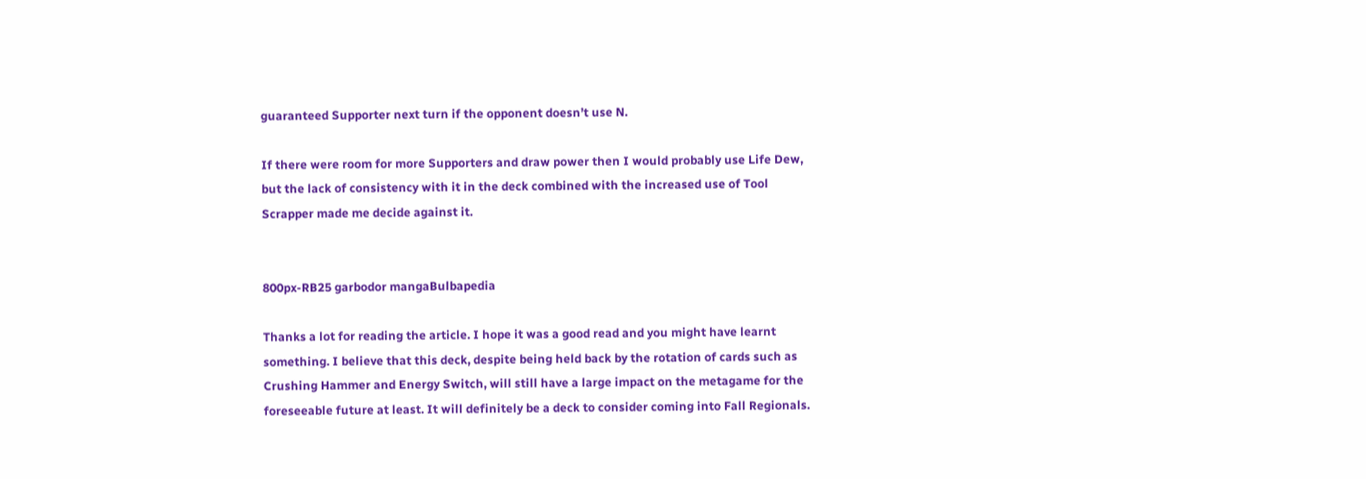guaranteed Supporter next turn if the opponent doesn’t use N.

If there were room for more Supporters and draw power then I would probably use Life Dew, but the lack of consistency with it in the deck combined with the increased use of Tool Scrapper made me decide against it.


800px-RB25 garbodor mangaBulbapedia

Thanks a lot for reading the article. I hope it was a good read and you might have learnt something. I believe that this deck, despite being held back by the rotation of cards such as Crushing Hammer and Energy Switch, will still have a large impact on the metagame for the foreseeable future at least. It will definitely be a deck to consider coming into Fall Regionals.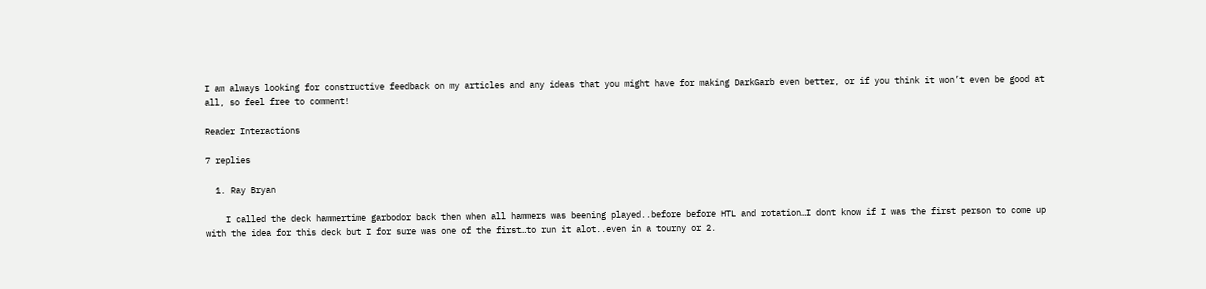I am always looking for constructive feedback on my articles and any ideas that you might have for making DarkGarb even better, or if you think it won’t even be good at all, so feel free to comment!

Reader Interactions

7 replies

  1. Ray Bryan

    I called the deck hammertime garbodor back then when all hammers was beening played..before before HTL and rotation…I dont know if I was the first person to come up with the idea for this deck but I for sure was one of the first…to run it alot..even in a tourny or 2.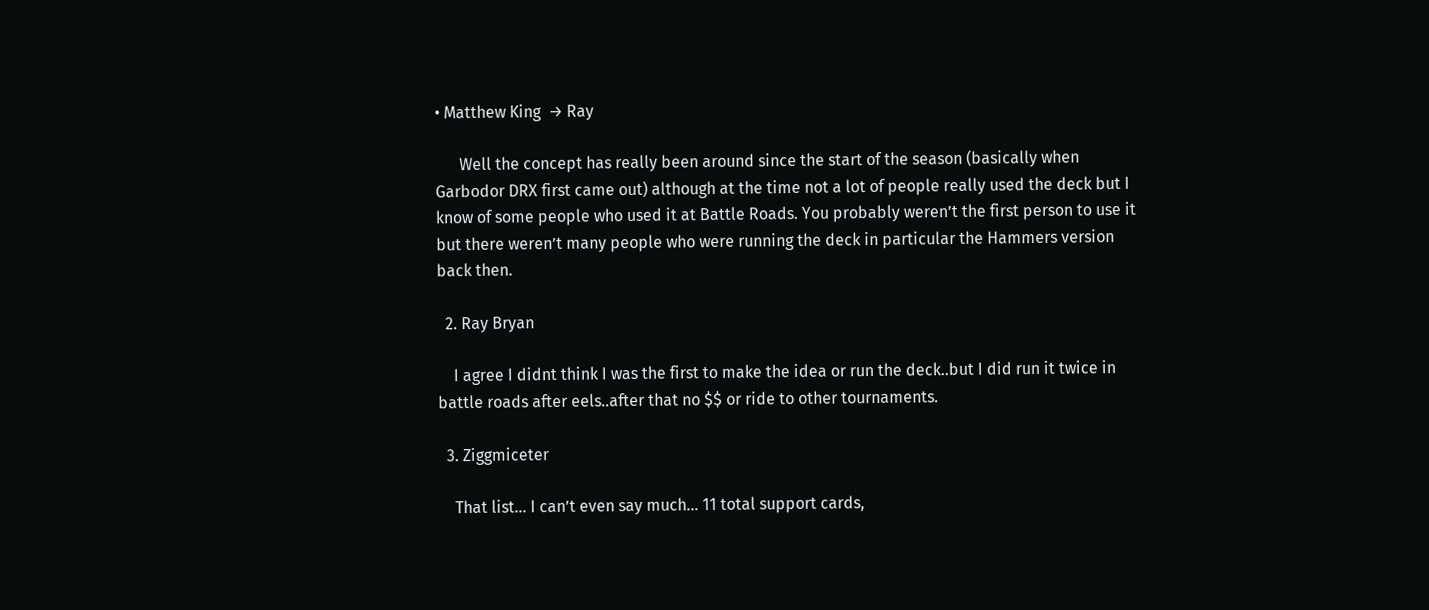• Matthew King  → Ray

      Well the concept has really been around since the start of the season (basically when Garbodor DRX first came out) although at the time not a lot of people really used the deck but I know of some people who used it at Battle Roads. You probably weren’t the first person to use it but there weren’t many people who were running the deck in particular the Hammers version back then.

  2. Ray Bryan

    I agree I didnt think I was the first to make the idea or run the deck..but I did run it twice in battle roads after eels..after that no $$ or ride to other tournaments.

  3. Ziggmiceter

    That list… I can’t even say much… 11 total support cards,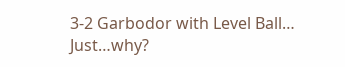3-2 Garbodor with Level Ball… Just…why?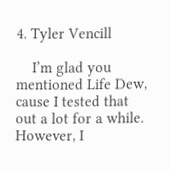4. Tyler Vencill

    I’m glad you mentioned Life Dew, cause I tested that out a lot for a while. However, I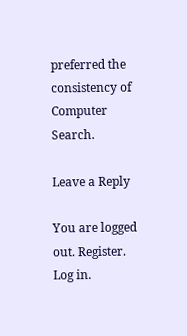preferred the consistency of Computer Search.

Leave a Reply

You are logged out. Register. Log in.